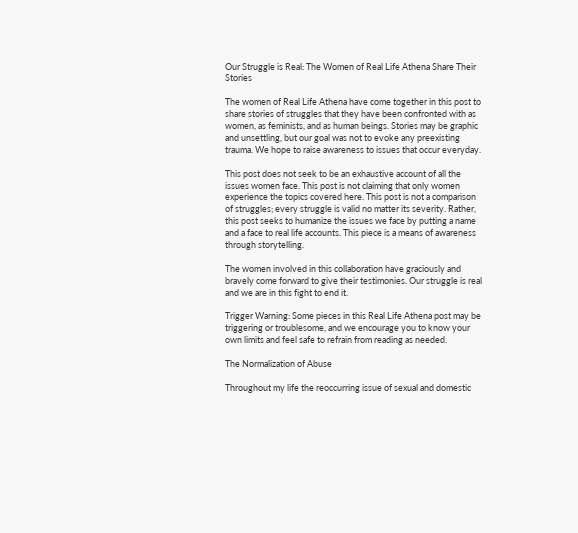Our Struggle is Real: The Women of Real Life Athena Share Their Stories

The women of Real Life Athena have come together in this post to share stories of struggles that they have been confronted with as women, as feminists, and as human beings. Stories may be graphic and unsettling, but our goal was not to evoke any preexisting trauma. We hope to raise awareness to issues that occur everyday.

This post does not seek to be an exhaustive account of all the issues women face. This post is not claiming that only women experience the topics covered here. This post is not a comparison of struggles; every struggle is valid no matter its severity. Rather, this post seeks to humanize the issues we face by putting a name and a face to real life accounts. This piece is a means of awareness through storytelling.

The women involved in this collaboration have graciously and bravely come forward to give their testimonies. Our struggle is real and we are in this fight to end it.

Trigger Warning: Some pieces in this Real Life Athena post may be triggering or troublesome, and we encourage you to know your own limits and feel safe to refrain from reading as needed.

The Normalization of Abuse

Throughout my life the reoccurring issue of sexual and domestic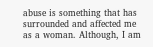abuse is something that has surrounded and affected me as a woman. Although, I am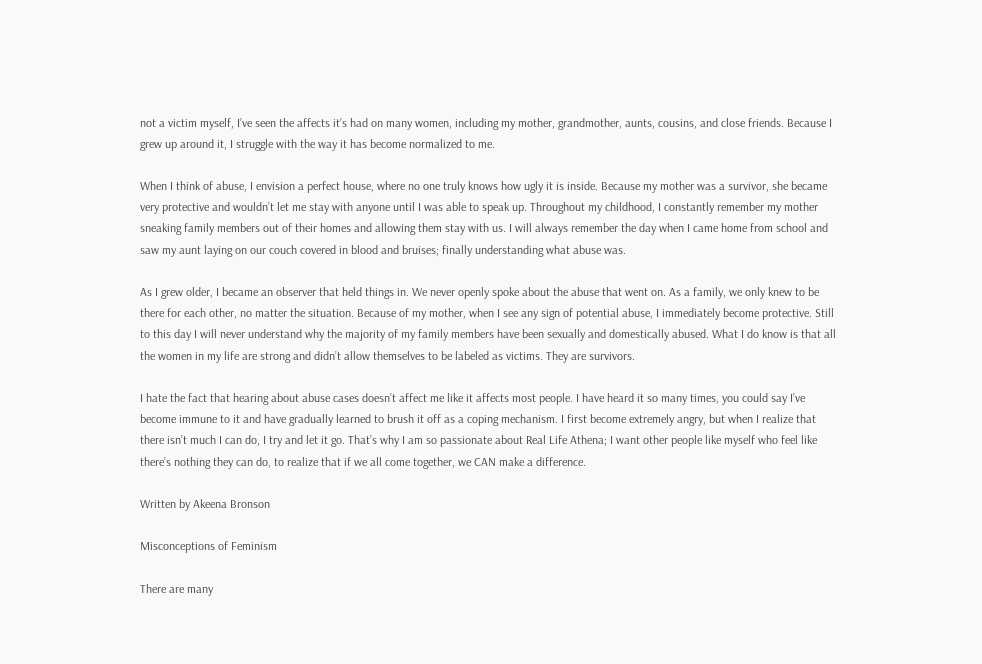not a victim myself, I’ve seen the affects it’s had on many women, including my mother, grandmother, aunts, cousins, and close friends. Because I grew up around it, I struggle with the way it has become normalized to me.

When I think of abuse, I envision a perfect house, where no one truly knows how ugly it is inside. Because my mother was a survivor, she became very protective and wouldn’t let me stay with anyone until I was able to speak up. Throughout my childhood, I constantly remember my mother sneaking family members out of their homes and allowing them stay with us. I will always remember the day when I came home from school and saw my aunt laying on our couch covered in blood and bruises; finally understanding what abuse was.

As I grew older, I became an observer that held things in. We never openly spoke about the abuse that went on. As a family, we only knew to be there for each other, no matter the situation. Because of my mother, when I see any sign of potential abuse, I immediately become protective. Still to this day I will never understand why the majority of my family members have been sexually and domestically abused. What I do know is that all the women in my life are strong and didn’t allow themselves to be labeled as victims. They are survivors.

I hate the fact that hearing about abuse cases doesn’t affect me like it affects most people. I have heard it so many times, you could say I’ve become immune to it and have gradually learned to brush it off as a coping mechanism. I first become extremely angry, but when I realize that there isn’t much I can do, I try and let it go. That’s why I am so passionate about Real Life Athena; I want other people like myself who feel like there’s nothing they can do, to realize that if we all come together, we CAN make a difference.

Written by Akeena Bronson

Misconceptions of Feminism

There are many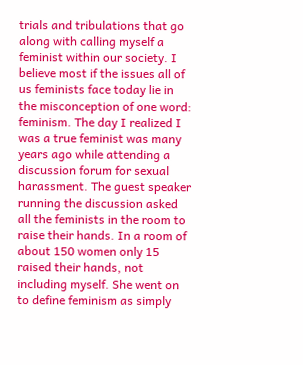trials and tribulations that go along with calling myself a feminist within our society. I believe most if the issues all of us feminists face today lie in the misconception of one word: feminism. The day I realized I was a true feminist was many years ago while attending a discussion forum for sexual harassment. The guest speaker running the discussion asked all the feminists in the room to raise their hands. In a room of about 150 women only 15 raised their hands, not including myself. She went on to define feminism as simply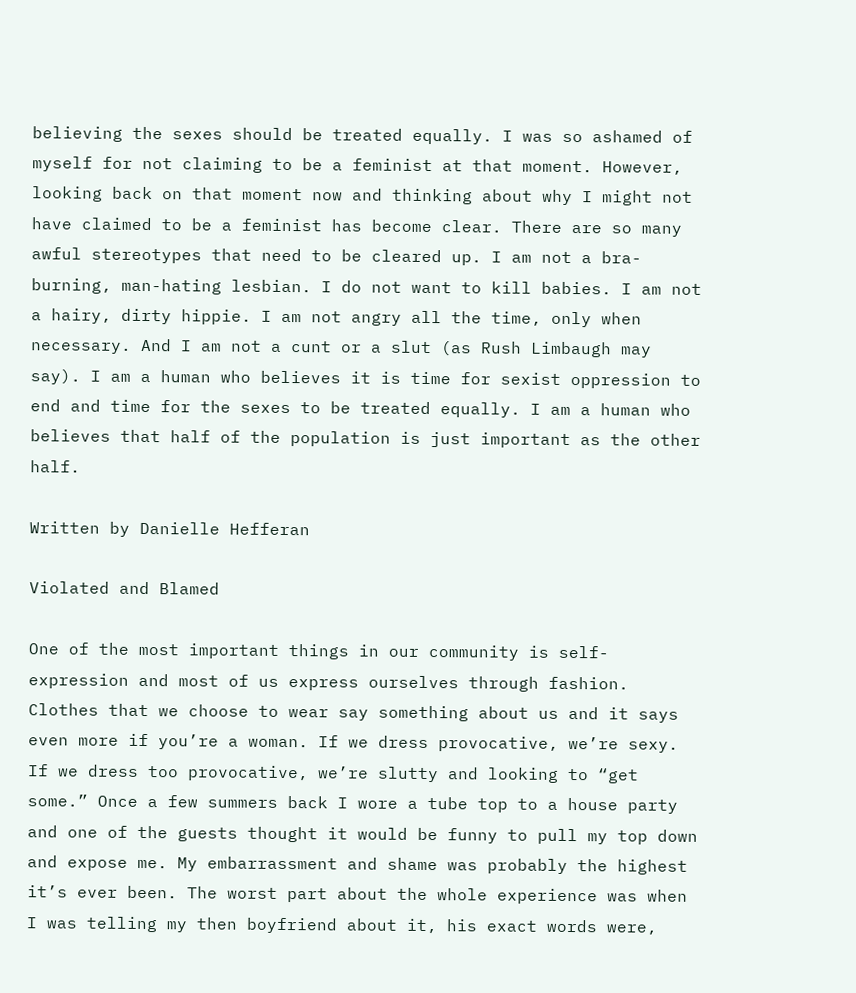believing the sexes should be treated equally. I was so ashamed of myself for not claiming to be a feminist at that moment. However, looking back on that moment now and thinking about why I might not have claimed to be a feminist has become clear. There are so many awful stereotypes that need to be cleared up. I am not a bra-burning, man-hating lesbian. I do not want to kill babies. I am not a hairy, dirty hippie. I am not angry all the time, only when necessary. And I am not a cunt or a slut (as Rush Limbaugh may say). I am a human who believes it is time for sexist oppression to end and time for the sexes to be treated equally. I am a human who believes that half of the population is just important as the other half.

Written by Danielle Hefferan

Violated and Blamed

One of the most important things in our community is self-expression and most of us express ourselves through fashion. Clothes that we choose to wear say something about us and it says even more if you’re a woman. If we dress provocative, we’re sexy. If we dress too provocative, we’re slutty and looking to “get some.” Once a few summers back I wore a tube top to a house party and one of the guests thought it would be funny to pull my top down and expose me. My embarrassment and shame was probably the highest it’s ever been. The worst part about the whole experience was when I was telling my then boyfriend about it, his exact words were,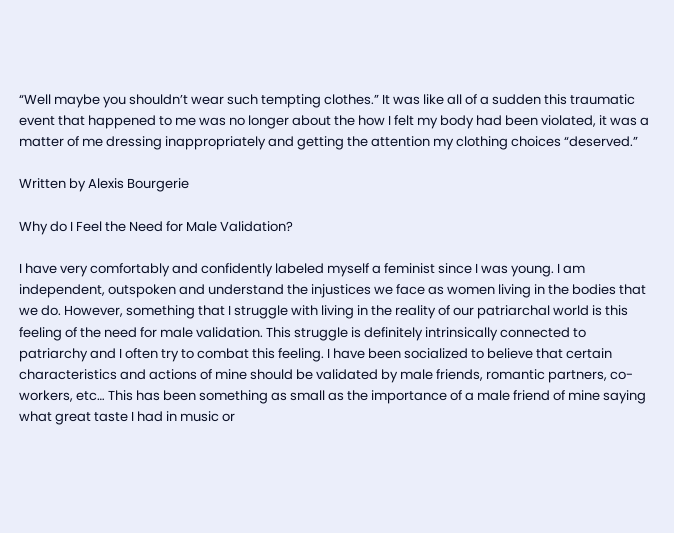“Well maybe you shouldn’t wear such tempting clothes.” It was like all of a sudden this traumatic event that happened to me was no longer about the how I felt my body had been violated, it was a matter of me dressing inappropriately and getting the attention my clothing choices “deserved.”

Written by Alexis Bourgerie

Why do I Feel the Need for Male Validation?

I have very comfortably and confidently labeled myself a feminist since I was young. I am independent, outspoken and understand the injustices we face as women living in the bodies that we do. However, something that I struggle with living in the reality of our patriarchal world is this feeling of the need for male validation. This struggle is definitely intrinsically connected to patriarchy and I often try to combat this feeling. I have been socialized to believe that certain characteristics and actions of mine should be validated by male friends, romantic partners, co-workers, etc… This has been something as small as the importance of a male friend of mine saying what great taste I had in music or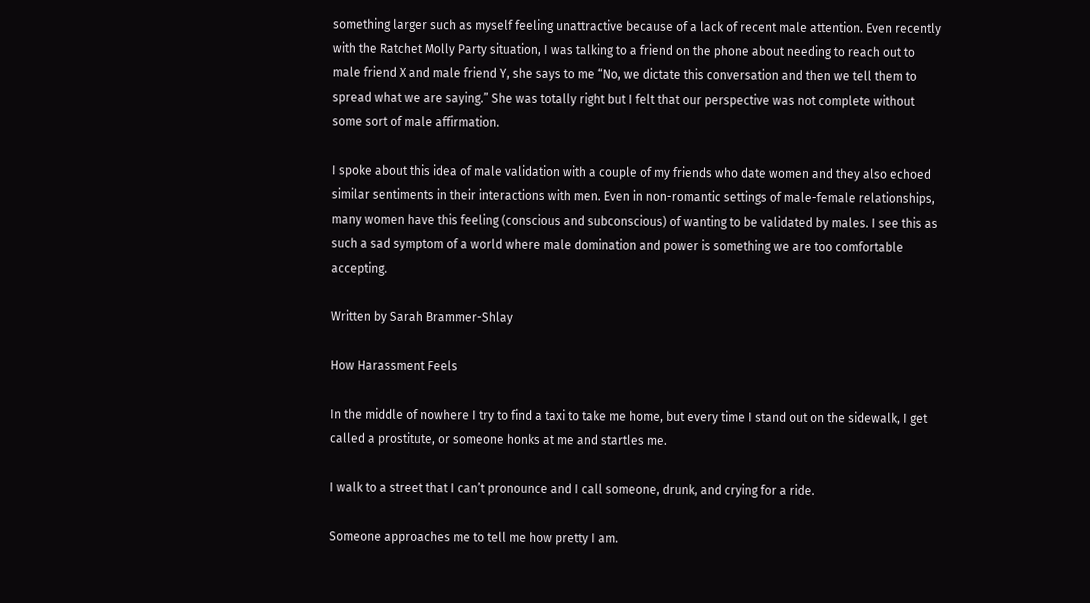something larger such as myself feeling unattractive because of a lack of recent male attention. Even recently with the Ratchet Molly Party situation, I was talking to a friend on the phone about needing to reach out to male friend X and male friend Y, she says to me “No, we dictate this conversation and then we tell them to spread what we are saying.” She was totally right but I felt that our perspective was not complete without some sort of male affirmation.

I spoke about this idea of male validation with a couple of my friends who date women and they also echoed similar sentiments in their interactions with men. Even in non-romantic settings of male-female relationships, many women have this feeling (conscious and subconscious) of wanting to be validated by males. I see this as such a sad symptom of a world where male domination and power is something we are too comfortable accepting.

Written by Sarah Brammer-Shlay

How Harassment Feels

In the middle of nowhere I try to find a taxi to take me home, but every time I stand out on the sidewalk, I get called a prostitute, or someone honks at me and startles me.

I walk to a street that I can’t pronounce and I call someone, drunk, and crying for a ride.

Someone approaches me to tell me how pretty I am.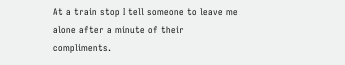At a train stop I tell someone to leave me alone after a minute of their compliments.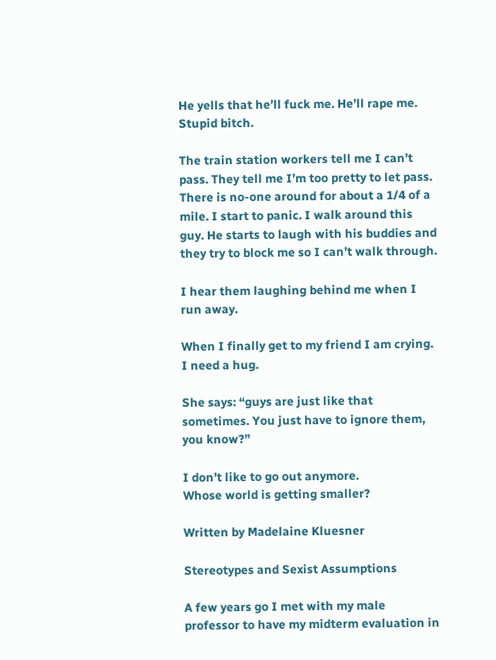He yells that he’ll fuck me. He’ll rape me. Stupid bitch.

The train station workers tell me I can’t pass. They tell me I’m too pretty to let pass. There is no-one around for about a 1/4 of a mile. I start to panic. I walk around this guy. He starts to laugh with his buddies and they try to block me so I can’t walk through.

I hear them laughing behind me when I run away.

When I finally get to my friend I am crying. I need a hug.

She says: “guys are just like that sometimes. You just have to ignore them, you know?”

I don’t like to go out anymore.
Whose world is getting smaller?

Written by Madelaine Kluesner

Stereotypes and Sexist Assumptions

A few years go I met with my male professor to have my midterm evaluation in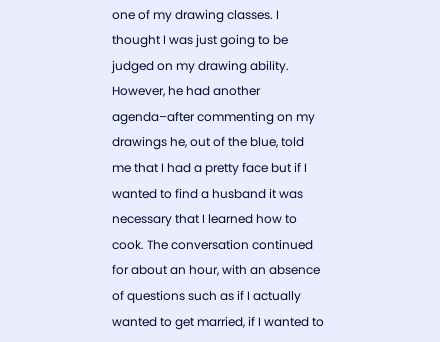one of my drawing classes. I thought I was just going to be judged on my drawing ability. However, he had another agenda–after commenting on my drawings he, out of the blue, told me that I had a pretty face but if I wanted to find a husband it was necessary that I learned how to cook. The conversation continued for about an hour, with an absence of questions such as if I actually wanted to get married, if I wanted to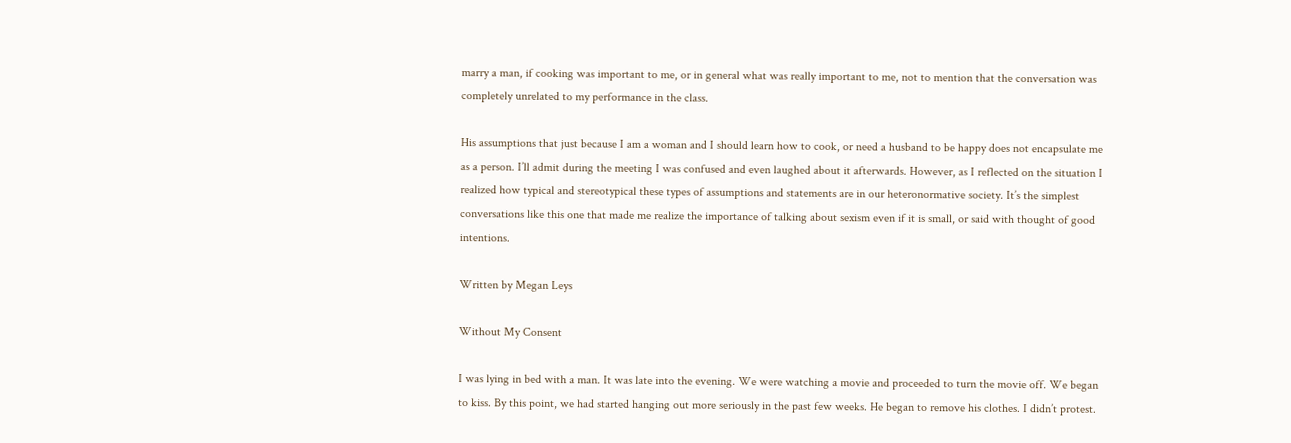marry a man, if cooking was important to me, or in general what was really important to me, not to mention that the conversation was completely unrelated to my performance in the class.

His assumptions that just because I am a woman and I should learn how to cook, or need a husband to be happy does not encapsulate me as a person. I’ll admit during the meeting I was confused and even laughed about it afterwards. However, as I reflected on the situation I realized how typical and stereotypical these types of assumptions and statements are in our heteronormative society. It’s the simplest conversations like this one that made me realize the importance of talking about sexism even if it is small, or said with thought of good intentions.

Written by Megan Leys

Without My Consent

I was lying in bed with a man. It was late into the evening. We were watching a movie and proceeded to turn the movie off. We began to kiss. By this point, we had started hanging out more seriously in the past few weeks. He began to remove his clothes. I didn’t protest.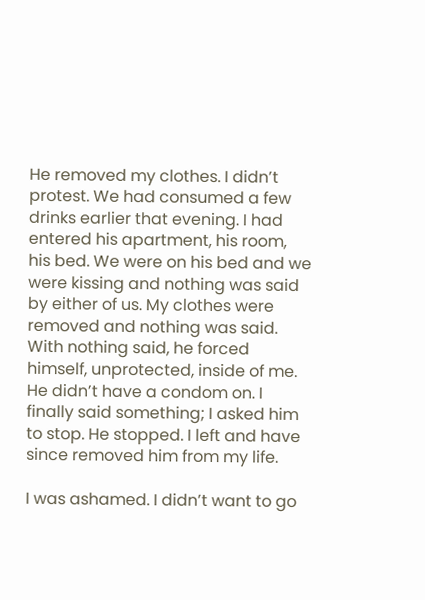He removed my clothes. I didn’t protest. We had consumed a few drinks earlier that evening. I had entered his apartment, his room, his bed. We were on his bed and we were kissing and nothing was said by either of us. My clothes were removed and nothing was said. With nothing said, he forced himself, unprotected, inside of me. He didn’t have a condom on. I finally said something; I asked him to stop. He stopped. I left and have since removed him from my life.

I was ashamed. I didn’t want to go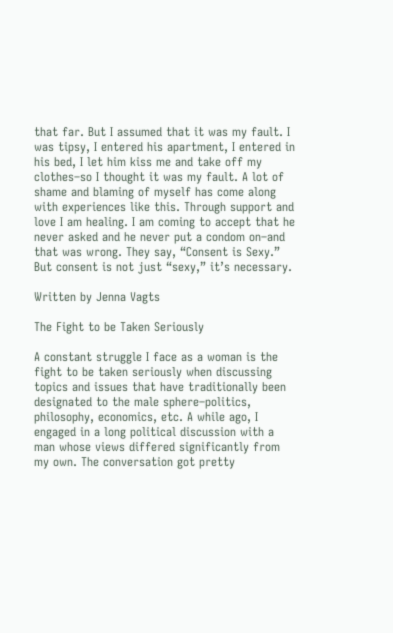that far. But I assumed that it was my fault. I was tipsy, I entered his apartment, I entered in his bed, I let him kiss me and take off my clothes–so I thought it was my fault. A lot of shame and blaming of myself has come along with experiences like this. Through support and love I am healing. I am coming to accept that he never asked and he never put a condom on–and that was wrong. They say, “Consent is Sexy.” But consent is not just “sexy,” it’s necessary.

Written by Jenna Vagts

The Fight to be Taken Seriously

A constant struggle I face as a woman is the fight to be taken seriously when discussing topics and issues that have traditionally been designated to the male sphere–politics, philosophy, economics, etc. A while ago, I engaged in a long political discussion with a man whose views differed significantly from my own. The conversation got pretty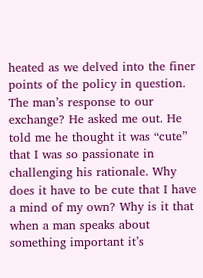heated as we delved into the finer points of the policy in question. The man’s response to our exchange? He asked me out. He told me he thought it was “cute” that I was so passionate in challenging his rationale. Why does it have to be cute that I have a mind of my own? Why is it that when a man speaks about something important it’s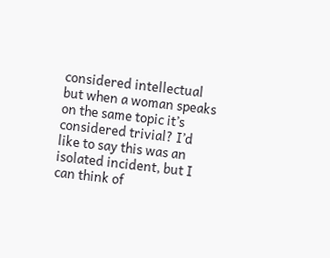considered intellectual but when a woman speaks on the same topic it’s considered trivial? I’d like to say this was an isolated incident, but I can think of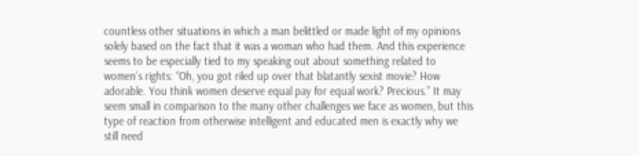countless other situations in which a man belittled or made light of my opinions solely based on the fact that it was a woman who had them. And this experience seems to be especially tied to my speaking out about something related to women’s rights: “Oh, you got riled up over that blatantly sexist movie? How adorable. You think women deserve equal pay for equal work? Precious.” It may seem small in comparison to the many other challenges we face as women, but this type of reaction from otherwise intelligent and educated men is exactly why we still need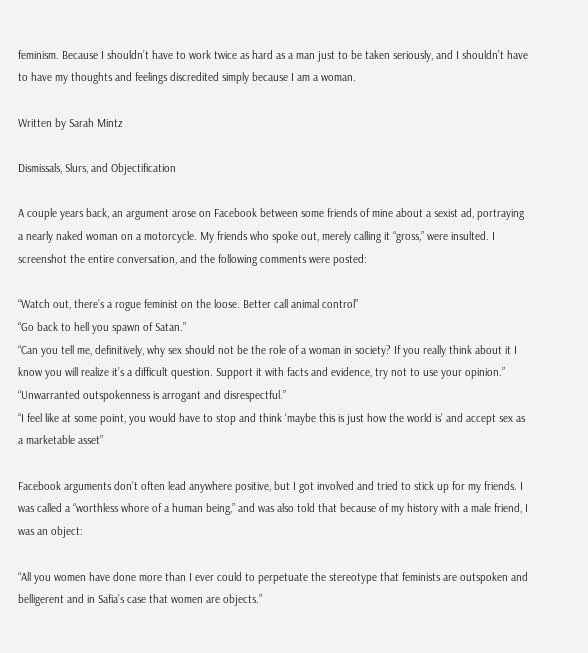feminism. Because I shouldn’t have to work twice as hard as a man just to be taken seriously, and I shouldn’t have to have my thoughts and feelings discredited simply because I am a woman.

Written by Sarah Mintz

Dismissals, Slurs, and Objectification

A couple years back, an argument arose on Facebook between some friends of mine about a sexist ad, portraying a nearly naked woman on a motorcycle. My friends who spoke out, merely calling it “gross,” were insulted. I screenshot the entire conversation, and the following comments were posted:

“Watch out, there’s a rogue feminist on the loose. Better call animal control”
“Go back to hell you spawn of Satan.”
“Can you tell me, definitively, why sex should not be the role of a woman in society? If you really think about it I know you will realize it’s a difficult question. Support it with facts and evidence, try not to use your opinion.”
“Unwarranted outspokenness is arrogant and disrespectful.”
“I feel like at some point, you would have to stop and think ‘maybe this is just how the world is’ and accept sex as a marketable asset”

Facebook arguments don’t often lead anywhere positive, but I got involved and tried to stick up for my friends. I was called a “worthless whore of a human being,” and was also told that because of my history with a male friend, I was an object:

“All you women have done more than I ever could to perpetuate the stereotype that feminists are outspoken and belligerent and in Safia’s case that women are objects.”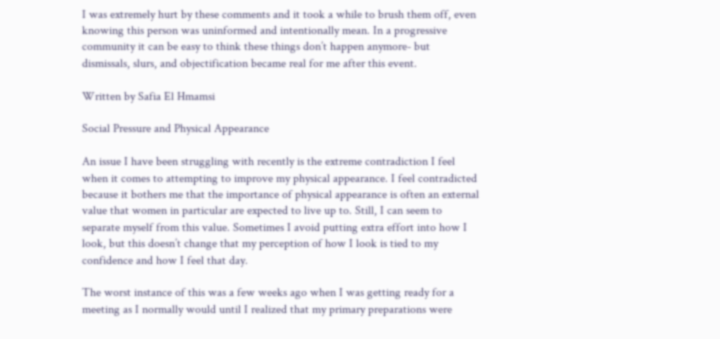I was extremely hurt by these comments and it took a while to brush them off, even knowing this person was uninformed and intentionally mean. In a progressive community it can be easy to think these things don’t happen anymore- but dismissals, slurs, and objectification became real for me after this event.

Written by Safia El Hmamsi

Social Pressure and Physical Appearance

An issue I have been struggling with recently is the extreme contradiction I feel when it comes to attempting to improve my physical appearance. I feel contradicted because it bothers me that the importance of physical appearance is often an external value that women in particular are expected to live up to. Still, I can seem to separate myself from this value. Sometimes I avoid putting extra effort into how I look, but this doesn’t change that my perception of how I look is tied to my confidence and how I feel that day.

The worst instance of this was a few weeks ago when I was getting ready for a meeting as I normally would until I realized that my primary preparations were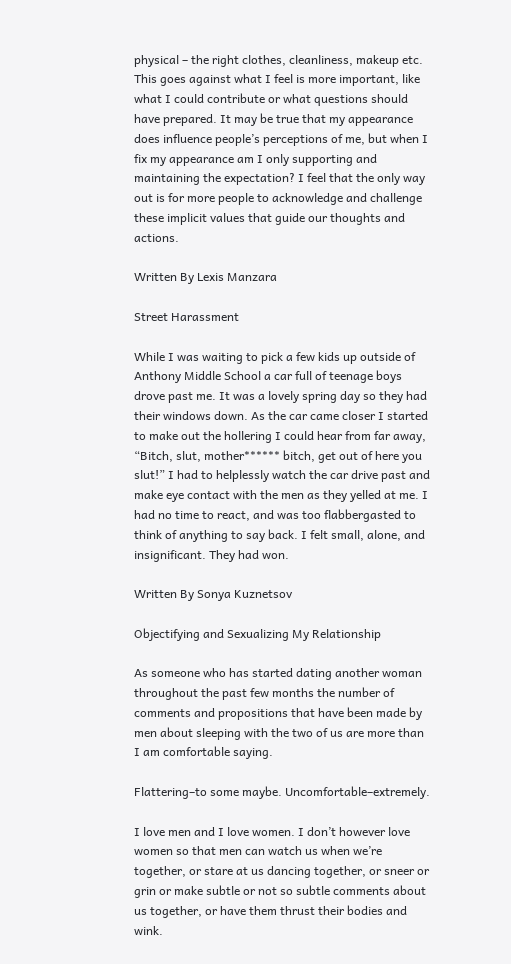physical – the right clothes, cleanliness, makeup etc. This goes against what I feel is more important, like what I could contribute or what questions should have prepared. It may be true that my appearance does influence people’s perceptions of me, but when I fix my appearance am I only supporting and maintaining the expectation? I feel that the only way out is for more people to acknowledge and challenge these implicit values that guide our thoughts and actions.

Written By Lexis Manzara

Street Harassment

While I was waiting to pick a few kids up outside of Anthony Middle School a car full of teenage boys drove past me. It was a lovely spring day so they had their windows down. As the car came closer I started to make out the hollering I could hear from far away, “Bitch, slut, mother****** bitch, get out of here you slut!” I had to helplessly watch the car drive past and make eye contact with the men as they yelled at me. I had no time to react, and was too flabbergasted to think of anything to say back. I felt small, alone, and insignificant. They had won.

Written By Sonya Kuznetsov

Objectifying and Sexualizing My Relationship

As someone who has started dating another woman throughout the past few months the number of comments and propositions that have been made by men about sleeping with the two of us are more than I am comfortable saying.

Flattering–to some maybe. Uncomfortable–extremely.

I love men and I love women. I don’t however love women so that men can watch us when we’re together, or stare at us dancing together, or sneer or grin or make subtle or not so subtle comments about us together, or have them thrust their bodies and wink.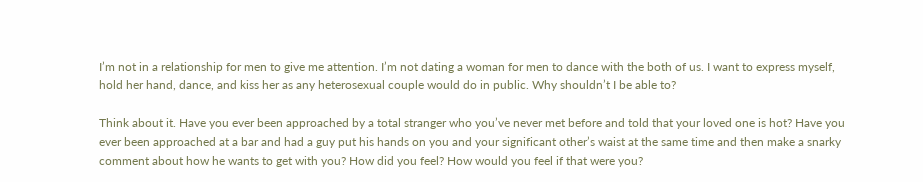I’m not in a relationship for men to give me attention. I’m not dating a woman for men to dance with the both of us. I want to express myself, hold her hand, dance, and kiss her as any heterosexual couple would do in public. Why shouldn’t I be able to?

Think about it. Have you ever been approached by a total stranger who you’ve never met before and told that your loved one is hot? Have you ever been approached at a bar and had a guy put his hands on you and your significant other’s waist at the same time and then make a snarky comment about how he wants to get with you? How did you feel? How would you feel if that were you?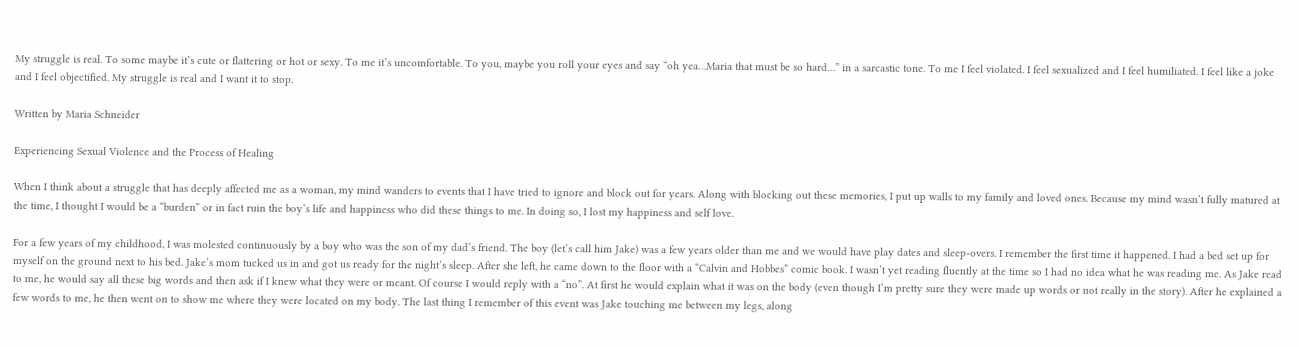My struggle is real. To some maybe it’s cute or flattering or hot or sexy. To me it’s uncomfortable. To you, maybe you roll your eyes and say “oh yea…Maria that must be so hard…” in a sarcastic tone. To me I feel violated. I feel sexualized and I feel humiliated. I feel like a joke and I feel objectified. My struggle is real and I want it to stop.

Written by Maria Schneider

Experiencing Sexual Violence and the Process of Healing

When I think about a struggle that has deeply affected me as a woman, my mind wanders to events that I have tried to ignore and block out for years. Along with blocking out these memories, I put up walls to my family and loved ones. Because my mind wasn’t fully matured at the time, I thought I would be a “burden” or in fact ruin the boy’s life and happiness who did these things to me. In doing so, I lost my happiness and self love.

For a few years of my childhood, I was molested continuously by a boy who was the son of my dad’s friend. The boy (let’s call him Jake) was a few years older than me and we would have play dates and sleep-overs. I remember the first time it happened. I had a bed set up for myself on the ground next to his bed. Jake’s mom tucked us in and got us ready for the night’s sleep. After she left, he came down to the floor with a “Calvin and Hobbes” comic book. I wasn’t yet reading fluently at the time so I had no idea what he was reading me. As Jake read to me, he would say all these big words and then ask if I knew what they were or meant. Of course I would reply with a “no”. At first he would explain what it was on the body (even though I’m pretty sure they were made up words or not really in the story). After he explained a few words to me, he then went on to show me where they were located on my body. The last thing I remember of this event was Jake touching me between my legs, along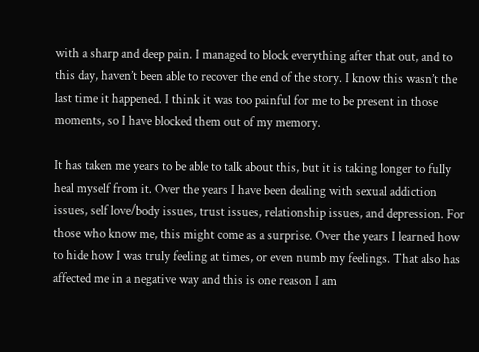with a sharp and deep pain. I managed to block everything after that out, and to this day, haven’t been able to recover the end of the story. I know this wasn’t the last time it happened. I think it was too painful for me to be present in those moments, so I have blocked them out of my memory.

It has taken me years to be able to talk about this, but it is taking longer to fully heal myself from it. Over the years I have been dealing with sexual addiction issues, self love/body issues, trust issues, relationship issues, and depression. For those who know me, this might come as a surprise. Over the years I learned how to hide how I was truly feeling at times, or even numb my feelings. That also has affected me in a negative way and this is one reason I am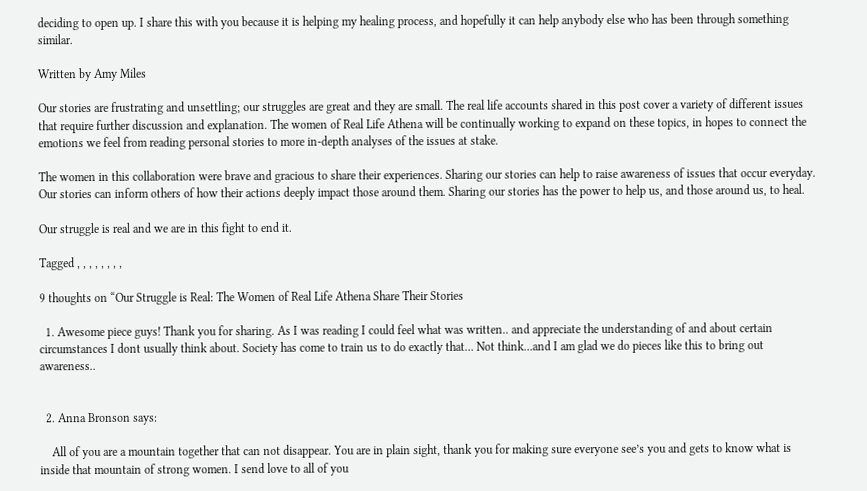deciding to open up. I share this with you because it is helping my healing process, and hopefully it can help anybody else who has been through something similar.

Written by Amy Miles

Our stories are frustrating and unsettling; our struggles are great and they are small. The real life accounts shared in this post cover a variety of different issues that require further discussion and explanation. The women of Real Life Athena will be continually working to expand on these topics, in hopes to connect the emotions we feel from reading personal stories to more in-depth analyses of the issues at stake.

The women in this collaboration were brave and gracious to share their experiences. Sharing our stories can help to raise awareness of issues that occur everyday. Our stories can inform others of how their actions deeply impact those around them. Sharing our stories has the power to help us, and those around us, to heal.

Our struggle is real and we are in this fight to end it.

Tagged , , , , , , , ,

9 thoughts on “Our Struggle is Real: The Women of Real Life Athena Share Their Stories

  1. Awesome piece guys! Thank you for sharing. As I was reading I could feel what was written.. and appreciate the understanding of and about certain circumstances I dont usually think about. Society has come to train us to do exactly that… Not think…and I am glad we do pieces like this to bring out awareness..


  2. Anna Bronson says:

    All of you are a mountain together that can not disappear. You are in plain sight, thank you for making sure everyone see’s you and gets to know what is inside that mountain of strong women. I send love to all of you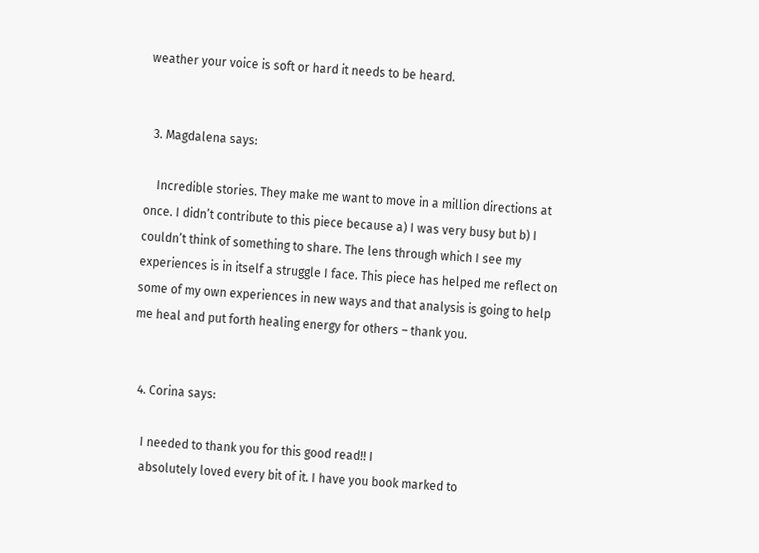weather your voice is soft or hard it needs to be heard.


  3. Magdalena says:

    Incredible stories. They make me want to move in a million directions at once. I didn’t contribute to this piece because a) I was very busy but b) I couldn’t think of something to share. The lens through which I see my experiences is in itself a struggle I face. This piece has helped me reflect on some of my own experiences in new ways and that analysis is going to help me heal and put forth healing energy for others – thank you.


  4. Corina says:

    I needed to thank you for this good read!! I
    absolutely loved every bit of it. I have you book marked to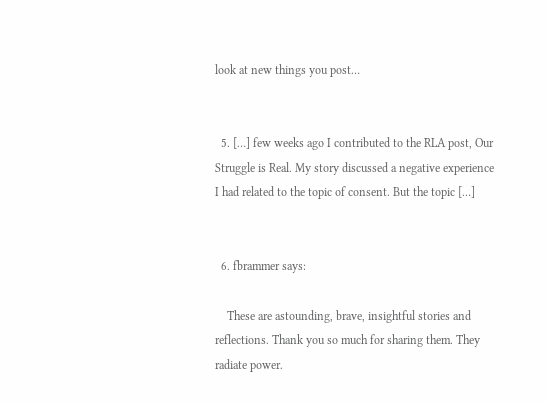look at new things you post…


  5. […] few weeks ago I contributed to the RLA post, Our Struggle is Real. My story discussed a negative experience I had related to the topic of consent. But the topic […]


  6. fbrammer says:

    These are astounding, brave, insightful stories and reflections. Thank you so much for sharing them. They radiate power.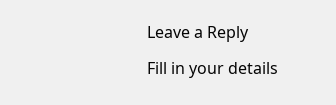Leave a Reply

Fill in your details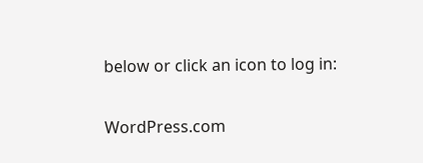below or click an icon to log in:

WordPress.com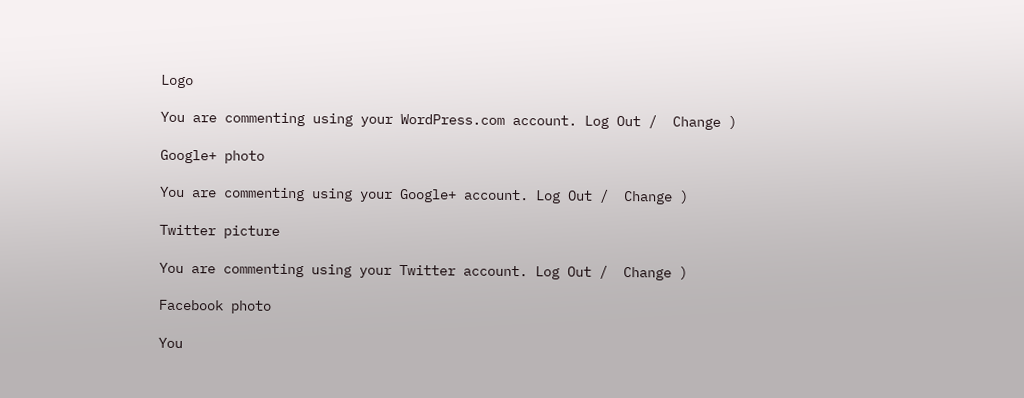Logo

You are commenting using your WordPress.com account. Log Out /  Change )

Google+ photo

You are commenting using your Google+ account. Log Out /  Change )

Twitter picture

You are commenting using your Twitter account. Log Out /  Change )

Facebook photo

You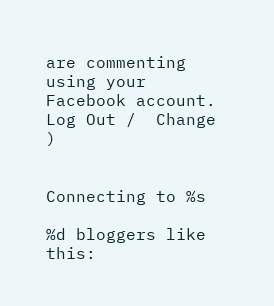are commenting using your Facebook account. Log Out /  Change )


Connecting to %s

%d bloggers like this: